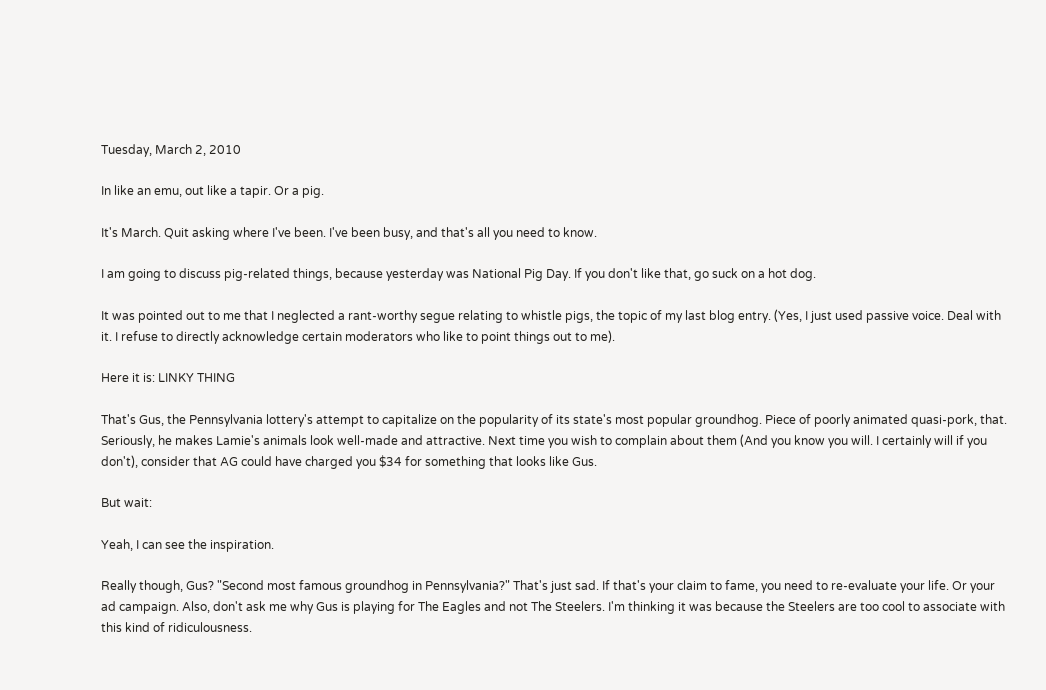Tuesday, March 2, 2010

In like an emu, out like a tapir. Or a pig.

It's March. Quit asking where I've been. I've been busy, and that's all you need to know.

I am going to discuss pig-related things, because yesterday was National Pig Day. If you don't like that, go suck on a hot dog.

It was pointed out to me that I neglected a rant-worthy segue relating to whistle pigs, the topic of my last blog entry. (Yes, I just used passive voice. Deal with it. I refuse to directly acknowledge certain moderators who like to point things out to me).

Here it is: LINKY THING

That's Gus, the Pennsylvania lottery's attempt to capitalize on the popularity of its state's most popular groundhog. Piece of poorly animated quasi-pork, that. Seriously, he makes Lamie's animals look well-made and attractive. Next time you wish to complain about them (And you know you will. I certainly will if you don't), consider that AG could have charged you $34 for something that looks like Gus.

But wait:

Yeah, I can see the inspiration.

Really though, Gus? "Second most famous groundhog in Pennsylvania?" That's just sad. If that's your claim to fame, you need to re-evaluate your life. Or your ad campaign. Also, don't ask me why Gus is playing for The Eagles and not The Steelers. I'm thinking it was because the Steelers are too cool to associate with this kind of ridiculousness.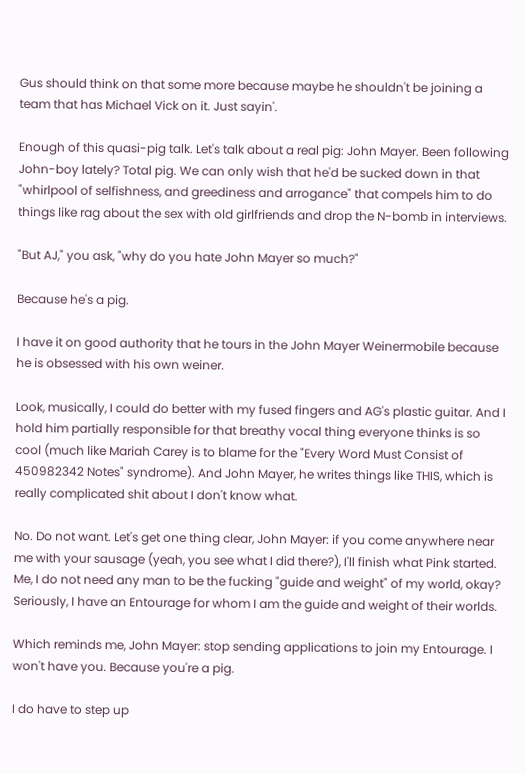Gus should think on that some more because maybe he shouldn't be joining a team that has Michael Vick on it. Just sayin'.

Enough of this quasi-pig talk. Let's talk about a real pig: John Mayer. Been following John-boy lately? Total pig. We can only wish that he'd be sucked down in that "whirlpool of selfishness, and greediness and arrogance" that compels him to do things like rag about the sex with old girlfriends and drop the N-bomb in interviews.

"But AJ," you ask, "why do you hate John Mayer so much?"

Because he's a pig.

I have it on good authority that he tours in the John Mayer Weinermobile because he is obsessed with his own weiner.

Look, musically, I could do better with my fused fingers and AG's plastic guitar. And I hold him partially responsible for that breathy vocal thing everyone thinks is so cool (much like Mariah Carey is to blame for the "Every Word Must Consist of 450982342 Notes" syndrome). And John Mayer, he writes things like THIS, which is really complicated shit about I don't know what.

No. Do not want. Let's get one thing clear, John Mayer: if you come anywhere near me with your sausage (yeah, you see what I did there?), I'll finish what Pink started. Me, I do not need any man to be the fucking "guide and weight" of my world, okay? Seriously, I have an Entourage for whom I am the guide and weight of their worlds.

Which reminds me, John Mayer: stop sending applications to join my Entourage. I won't have you. Because you're a pig.

I do have to step up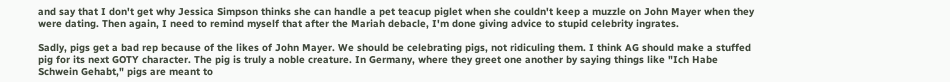and say that I don't get why Jessica Simpson thinks she can handle a pet teacup piglet when she couldn't keep a muzzle on John Mayer when they were dating. Then again, I need to remind myself that after the Mariah debacle, I'm done giving advice to stupid celebrity ingrates.

Sadly, pigs get a bad rep because of the likes of John Mayer. We should be celebrating pigs, not ridiculing them. I think AG should make a stuffed pig for its next GOTY character. The pig is truly a noble creature. In Germany, where they greet one another by saying things like "Ich Habe Schwein Gehabt," pigs are meant to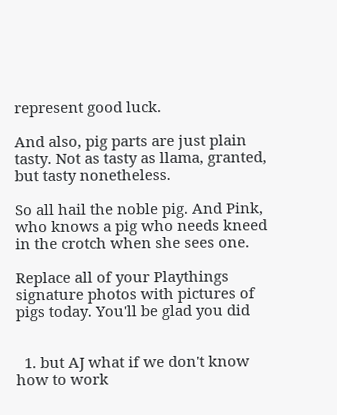represent good luck.

And also, pig parts are just plain tasty. Not as tasty as llama, granted, but tasty nonetheless.

So all hail the noble pig. And Pink, who knows a pig who needs kneed in the crotch when she sees one.

Replace all of your Playthings signature photos with pictures of pigs today. You'll be glad you did


  1. but AJ what if we don't know how to work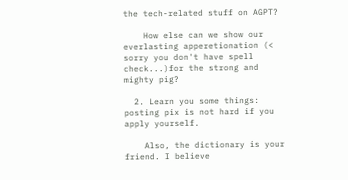the tech-related stuff on AGPT?

    How else can we show our everlasting apperetionation (< sorry you don't have spell check...)for the strong and mighty pig?

  2. Learn you some things: posting pix is not hard if you apply yourself.

    Also, the dictionary is your friend. I believe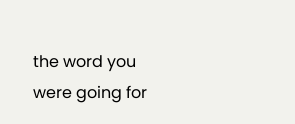the word you were going for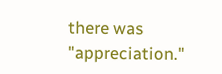there was "appreciation."